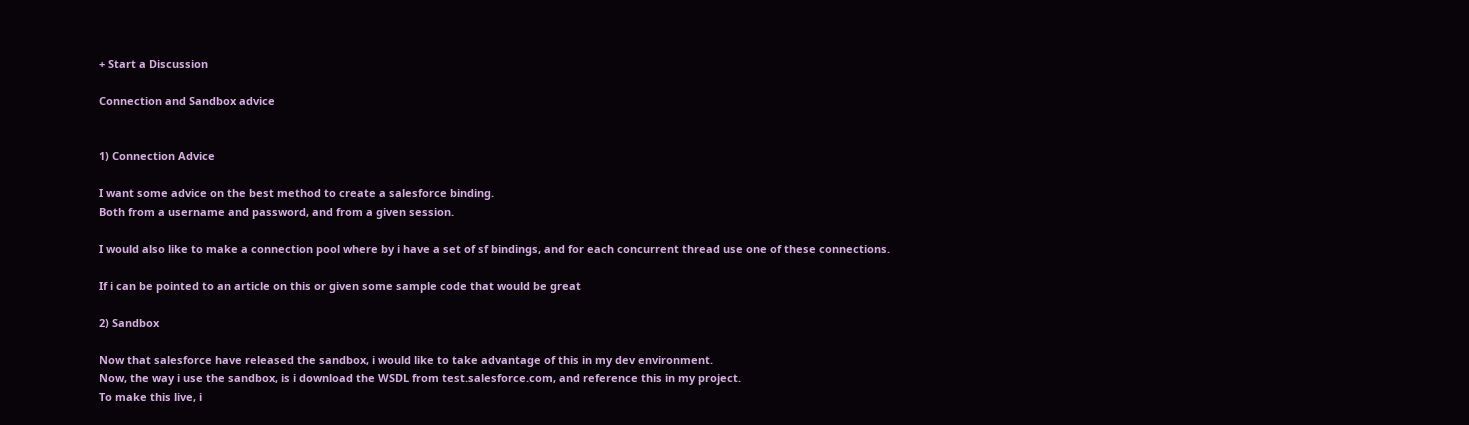+ Start a Discussion

Connection and Sandbox advice


1) Connection Advice

I want some advice on the best method to create a salesforce binding.
Both from a username and password, and from a given session.

I would also like to make a connection pool where by i have a set of sf bindings, and for each concurrent thread use one of these connections.

If i can be pointed to an article on this or given some sample code that would be great

2) Sandbox

Now that salesforce have released the sandbox, i would like to take advantage of this in my dev environment.
Now, the way i use the sandbox, is i download the WSDL from test.salesforce.com, and reference this in my project.
To make this live, i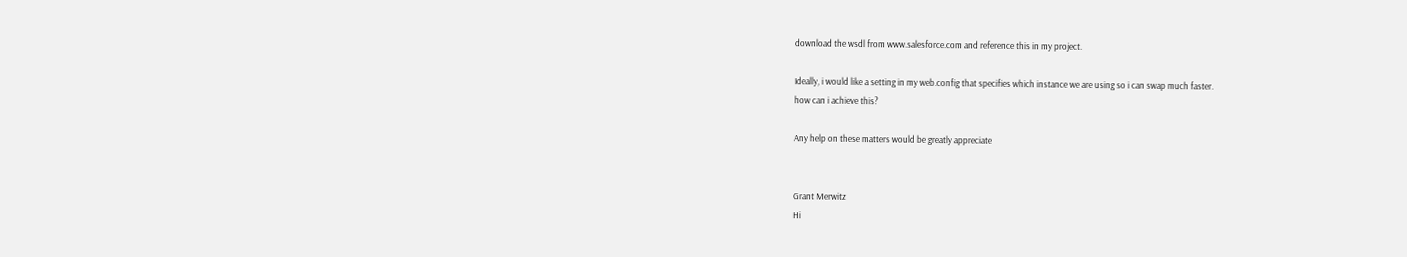download the wsdl from www.salesforce.com and reference this in my project.

Ideally, i would like a setting in my web.config that specifies which instance we are using so i can swap much faster.
how can i achieve this?

Any help on these matters would be greatly appreciate


Grant Merwitz
Hi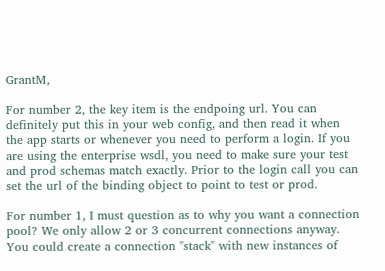GrantM,

For number 2, the key item is the endpoing url. You can definitely put this in your web config, and then read it when the app starts or whenever you need to perform a login. If you are using the enterprise wsdl, you need to make sure your test and prod schemas match exactly. Prior to the login call you can set the url of the binding object to point to test or prod.

For number 1, I must question as to why you want a connection pool? We only allow 2 or 3 concurrent connections anyway. You could create a connection "stack" with new instances of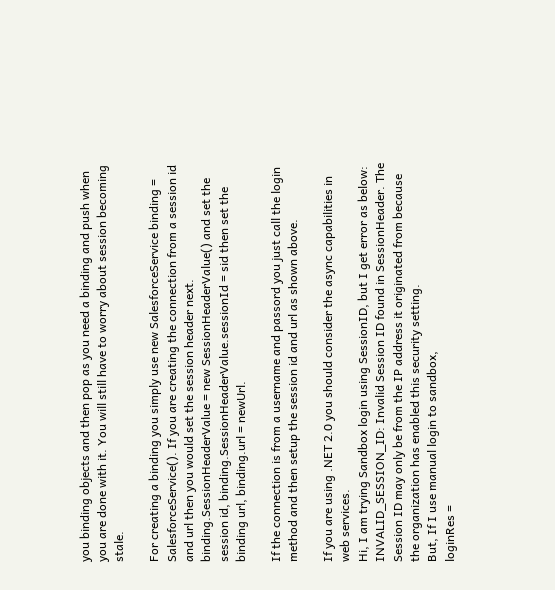you binding objects and then pop as you need a binding and push when you are done with it. You will still have to worry about session becoming stale.

For creating a binding you simply use new SalesforceService binding = SalesforceService(). If you are creating the connection from a session id and url then you would set the session header next. binding.SessionHeaderValue = new SessionHeaderValue() and set the session id, binding.SessionHeaderValue.sessionId = sid then set the binding url, binding.url = newUrl.

If the connection is from a username and passord you just call the login method and then setup the session id and url as shown above.

If you are using .NET 2.0 you should consider the async capabilities in web services.
Hi, I am trying Sandbox login using SessionID, but I get error as below:
INVALID_SESSION_ID: Invalid Session ID found in SessionHeader. The Session ID may only be from the IP address it originated from because the organization has enabled this security setting.
But, If I use manual login to sandbox,
loginRes =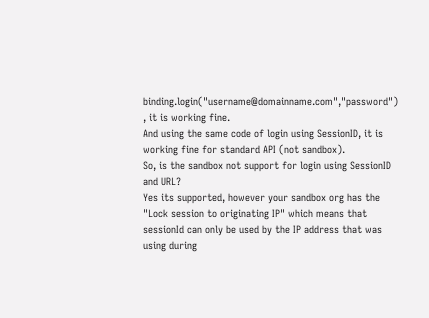binding.login("username@domainname.com","password") , it is working fine.
And using the same code of login using SessionID, it is working fine for standard API (not sandbox).
So, is the sandbox not support for login using SessionID and URL?
Yes its supported, however your sandbox org has the "Lock session to originating IP" which means that sessionId can only be used by the IP address that was using during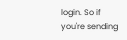login. So if you're sending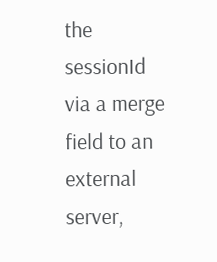the sessionId via a merge field to an external server,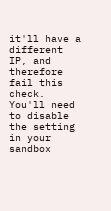it'll have a different IP, and therefore fail this check. You'll need to disable the setting in your sandbox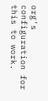org's configuration for this to work.